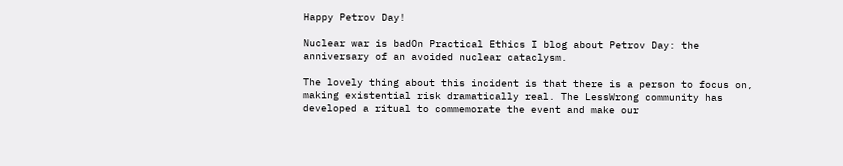Happy Petrov Day!

Nuclear war is badOn Practical Ethics I blog about Petrov Day: the anniversary of an avoided nuclear cataclysm.

The lovely thing about this incident is that there is a person to focus on, making existential risk dramatically real. The LessWrong community has developed a ritual to commemorate the event and make our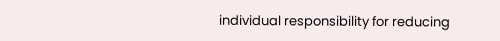individual responsibility for reducing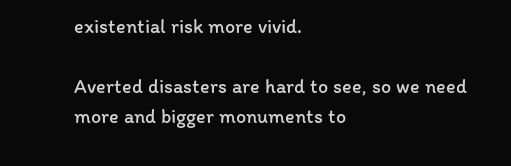existential risk more vivid.

Averted disasters are hard to see, so we need more and bigger monuments to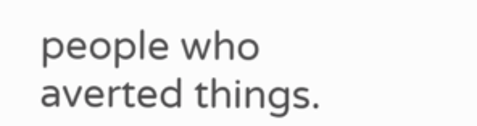people who averted things.